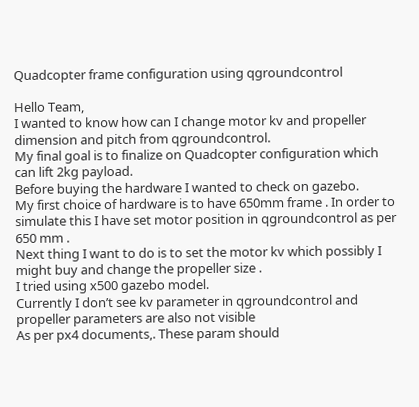Quadcopter frame configuration using qgroundcontrol

Hello Team,
I wanted to know how can I change motor kv and propeller dimension and pitch from qgroundcontrol.
My final goal is to finalize on Quadcopter configuration which can lift 2kg payload.
Before buying the hardware I wanted to check on gazebo.
My first choice of hardware is to have 650mm frame . In order to simulate this I have set motor position in qgroundcontrol as per 650 mm .
Next thing I want to do is to set the motor kv which possibly I might buy and change the propeller size .
I tried using x500 gazebo model.
Currently I don’t see kv parameter in qgroundcontrol and propeller parameters are also not visible
As per px4 documents,. These param should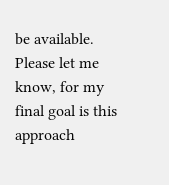be available.
Please let me know, for my final goal is this approach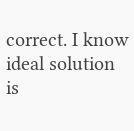correct. I know ideal solution is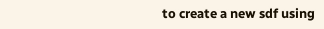to create a new sdf using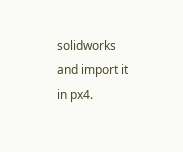solidworks and import it in px4.